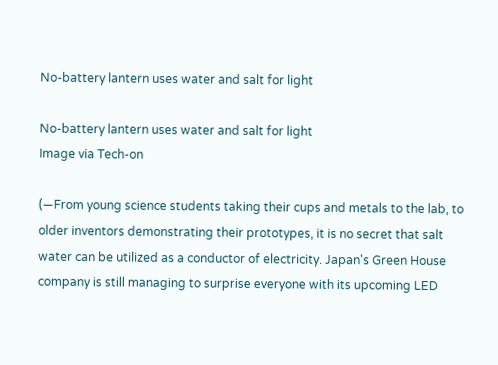No-battery lantern uses water and salt for light

No-battery lantern uses water and salt for light
Image via Tech-on

(—From young science students taking their cups and metals to the lab, to older inventors demonstrating their prototypes, it is no secret that salt water can be utilized as a conductor of electricity. Japan's Green House company is still managing to surprise everyone with its upcoming LED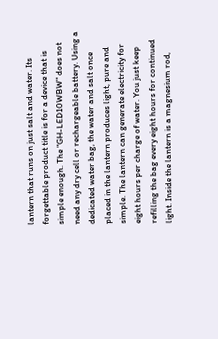lantern that runs on just salt and water. Its forgettable product title is for a device that is simple enough. The "GH-LED10WBW" does not need any dry cell or rechargeable battery. Using a dedicated water bag, the water and salt once placed in the lantern produces light, pure and simple. The lantern can generate electricity for eight hours per charge of water. You just keep refilling the bag every eight hours for continued light. Inside the lantern is a magnesium rod,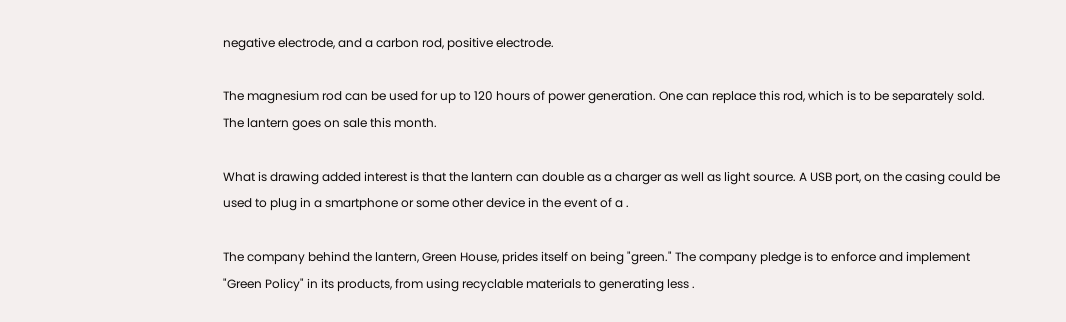negative electrode, and a carbon rod, positive electrode.

The magnesium rod can be used for up to 120 hours of power generation. One can replace this rod, which is to be separately sold. The lantern goes on sale this month.

What is drawing added interest is that the lantern can double as a charger as well as light source. A USB port, on the casing could be used to plug in a smartphone or some other device in the event of a .

The company behind the lantern, Green House, prides itself on being "green." The company pledge is to enforce and implement "Green Policy" in its products, from using recyclable materials to generating less .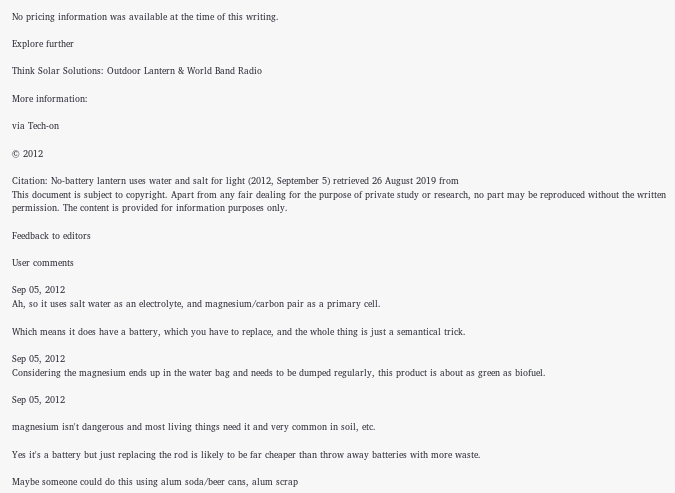No pricing information was available at the time of this writing.

Explore further

Think Solar Solutions: Outdoor Lantern & World Band Radio

More information:

via Tech-on

© 2012

Citation: No-battery lantern uses water and salt for light (2012, September 5) retrieved 26 August 2019 from
This document is subject to copyright. Apart from any fair dealing for the purpose of private study or research, no part may be reproduced without the written permission. The content is provided for information purposes only.

Feedback to editors

User comments

Sep 05, 2012
Ah, so it uses salt water as an electrolyte, and magnesium/carbon pair as a primary cell.

Which means it does have a battery, which you have to replace, and the whole thing is just a semantical trick.

Sep 05, 2012
Considering the magnesium ends up in the water bag and needs to be dumped regularly, this product is about as green as biofuel.

Sep 05, 2012

magnesium isn't dangerous and most living things need it and very common in soil, etc.

Yes it's a battery but just replacing the rod is likely to be far cheaper than throw away batteries with more waste.

Maybe someone could do this using alum soda/beer cans, alum scrap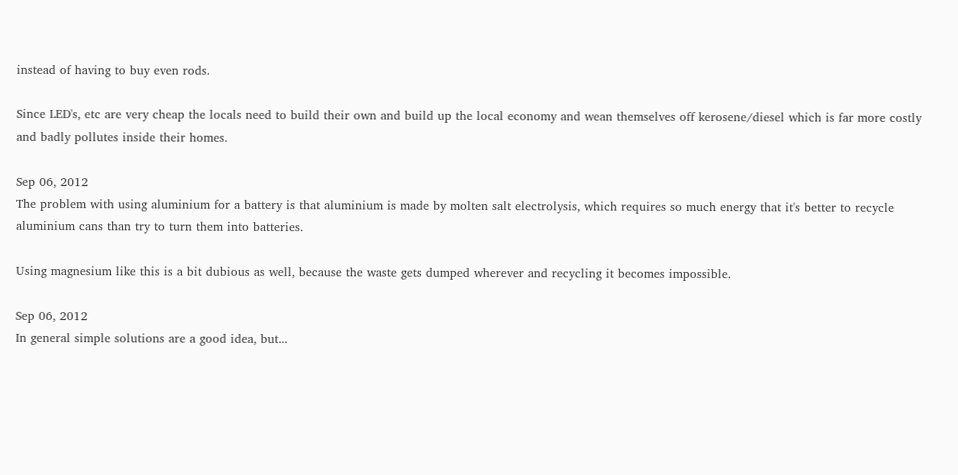instead of having to buy even rods.

Since LED's, etc are very cheap the locals need to build their own and build up the local economy and wean themselves off kerosene/diesel which is far more costly and badly pollutes inside their homes.

Sep 06, 2012
The problem with using aluminium for a battery is that aluminium is made by molten salt electrolysis, which requires so much energy that it's better to recycle aluminium cans than try to turn them into batteries.

Using magnesium like this is a bit dubious as well, because the waste gets dumped wherever and recycling it becomes impossible.

Sep 06, 2012
In general simple solutions are a good idea, but...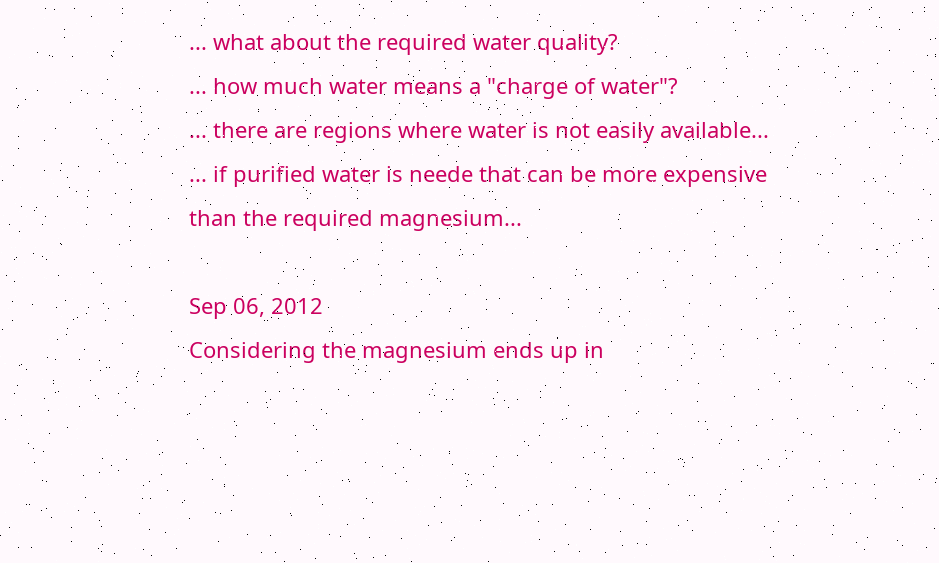... what about the required water quality?
... how much water means a "charge of water"?
... there are regions where water is not easily available...
... if purified water is neede that can be more expensive than the required magnesium...

Sep 06, 2012
Considering the magnesium ends up in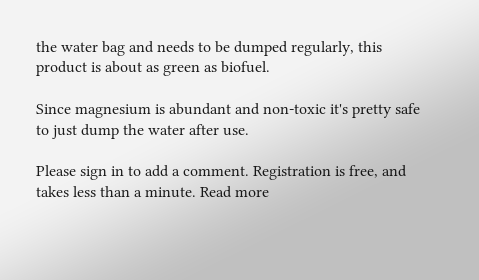the water bag and needs to be dumped regularly, this product is about as green as biofuel.

Since magnesium is abundant and non-toxic it's pretty safe to just dump the water after use.

Please sign in to add a comment. Registration is free, and takes less than a minute. Read more